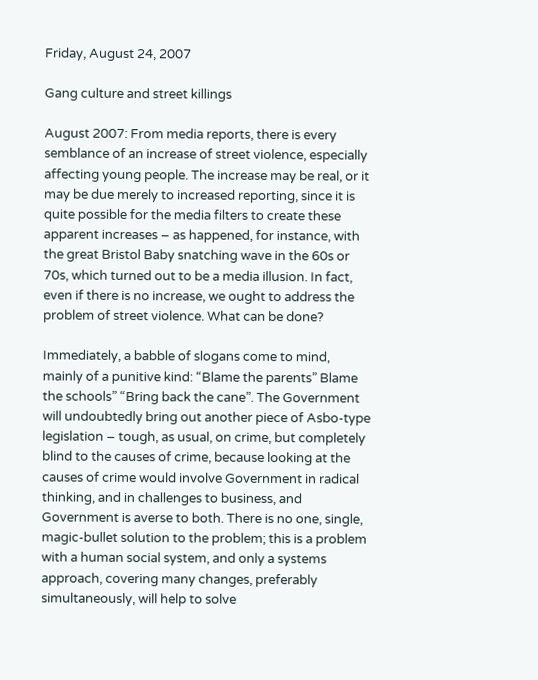Friday, August 24, 2007

Gang culture and street killings

August 2007: From media reports, there is every semblance of an increase of street violence, especially affecting young people. The increase may be real, or it may be due merely to increased reporting, since it is quite possible for the media filters to create these apparent increases – as happened, for instance, with the great Bristol Baby snatching wave in the 60s or 70s, which turned out to be a media illusion. In fact, even if there is no increase, we ought to address the problem of street violence. What can be done?

Immediately, a babble of slogans come to mind, mainly of a punitive kind: “Blame the parents” Blame the schools” “Bring back the cane”. The Government will undoubtedly bring out another piece of Asbo-type legislation – tough, as usual, on crime, but completely blind to the causes of crime, because looking at the causes of crime would involve Government in radical thinking, and in challenges to business, and Government is averse to both. There is no one, single, magic-bullet solution to the problem; this is a problem with a human social system, and only a systems approach, covering many changes, preferably simultaneously, will help to solve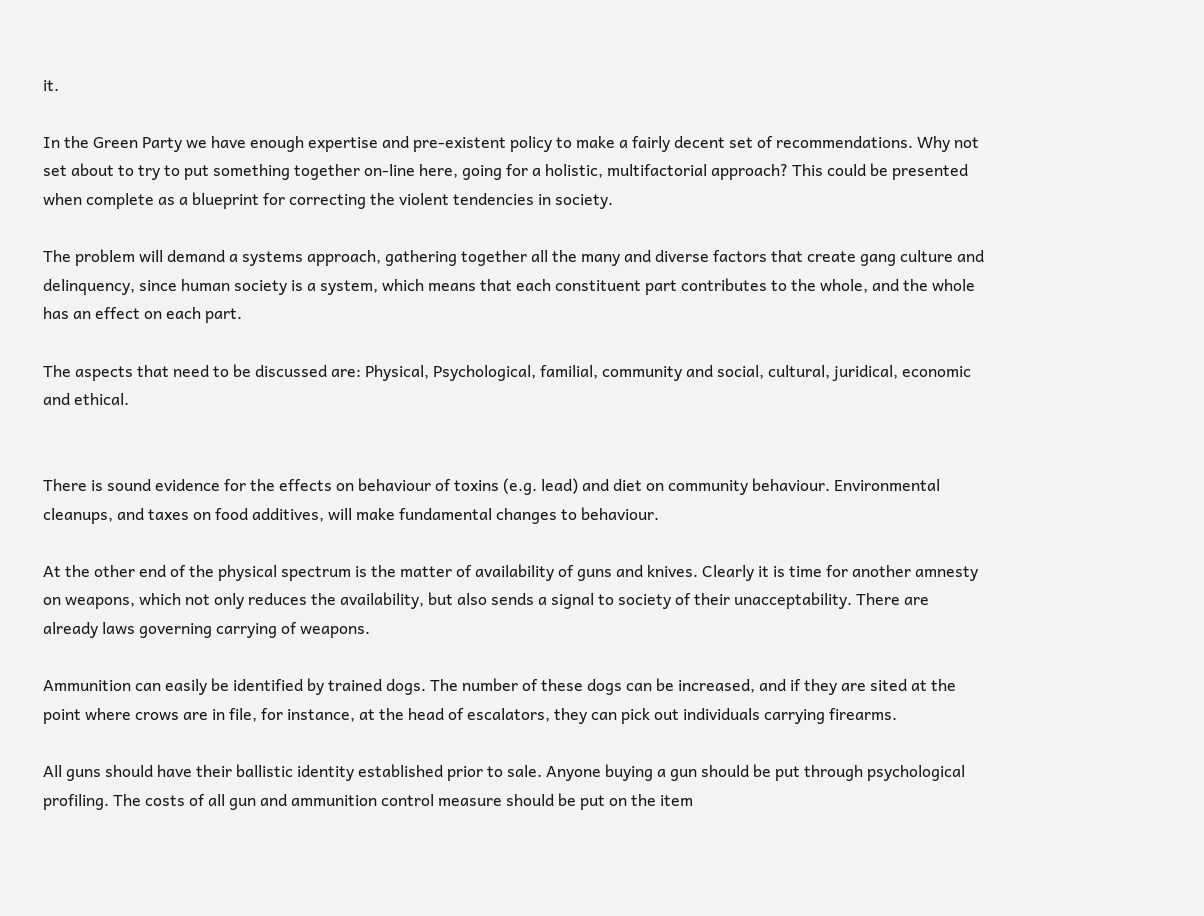it.

In the Green Party we have enough expertise and pre-existent policy to make a fairly decent set of recommendations. Why not set about to try to put something together on-line here, going for a holistic, multifactorial approach? This could be presented when complete as a blueprint for correcting the violent tendencies in society.

The problem will demand a systems approach, gathering together all the many and diverse factors that create gang culture and delinquency, since human society is a system, which means that each constituent part contributes to the whole, and the whole has an effect on each part.

The aspects that need to be discussed are: Physical, Psychological, familial, community and social, cultural, juridical, economic and ethical.


There is sound evidence for the effects on behaviour of toxins (e.g. lead) and diet on community behaviour. Environmental cleanups, and taxes on food additives, will make fundamental changes to behaviour.

At the other end of the physical spectrum is the matter of availability of guns and knives. Clearly it is time for another amnesty on weapons, which not only reduces the availability, but also sends a signal to society of their unacceptability. There are already laws governing carrying of weapons.

Ammunition can easily be identified by trained dogs. The number of these dogs can be increased, and if they are sited at the point where crows are in file, for instance, at the head of escalators, they can pick out individuals carrying firearms.

All guns should have their ballistic identity established prior to sale. Anyone buying a gun should be put through psychological profiling. The costs of all gun and ammunition control measure should be put on the item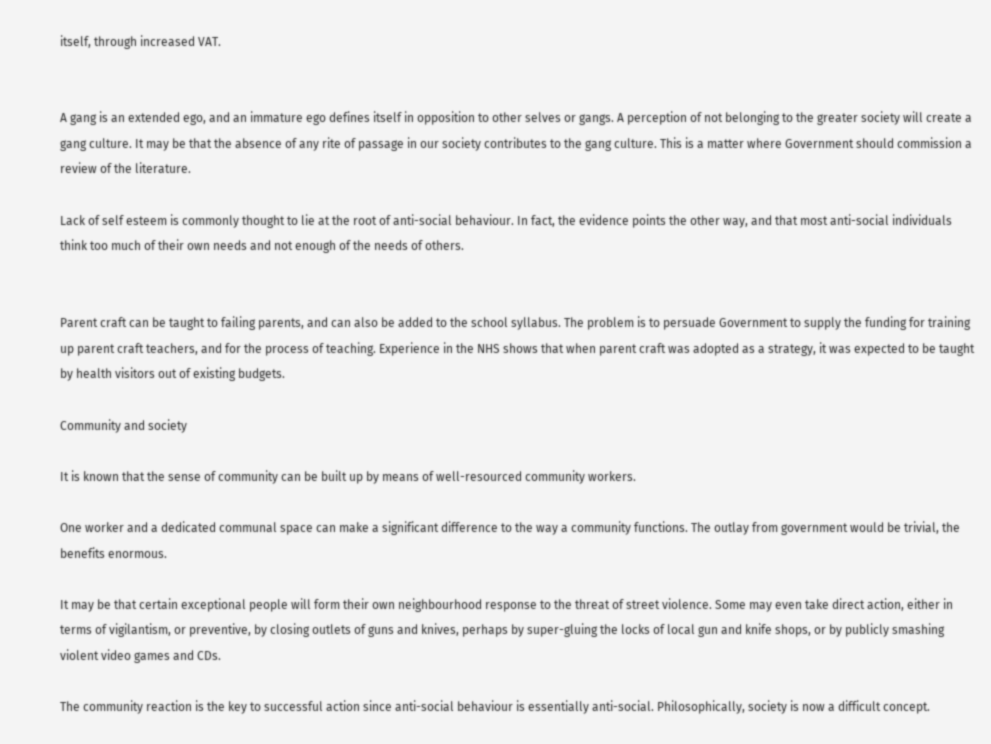itself, through increased VAT.


A gang is an extended ego, and an immature ego defines itself in opposition to other selves or gangs. A perception of not belonging to the greater society will create a gang culture. It may be that the absence of any rite of passage in our society contributes to the gang culture. This is a matter where Government should commission a review of the literature.

Lack of self esteem is commonly thought to lie at the root of anti-social behaviour. In fact, the evidence points the other way, and that most anti-social individuals think too much of their own needs and not enough of the needs of others.


Parent craft can be taught to failing parents, and can also be added to the school syllabus. The problem is to persuade Government to supply the funding for training up parent craft teachers, and for the process of teaching. Experience in the NHS shows that when parent craft was adopted as a strategy, it was expected to be taught by health visitors out of existing budgets.

Community and society

It is known that the sense of community can be built up by means of well-resourced community workers.

One worker and a dedicated communal space can make a significant difference to the way a community functions. The outlay from government would be trivial, the benefits enormous.

It may be that certain exceptional people will form their own neighbourhood response to the threat of street violence. Some may even take direct action, either in terms of vigilantism, or preventive, by closing outlets of guns and knives, perhaps by super-gluing the locks of local gun and knife shops, or by publicly smashing violent video games and CDs.

The community reaction is the key to successful action since anti-social behaviour is essentially anti-social. Philosophically, society is now a difficult concept.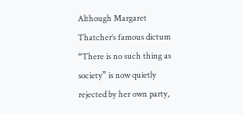Although Margaret Thatcher’s famous dictum “There is no such thing as society” is now quietly rejected by her own party,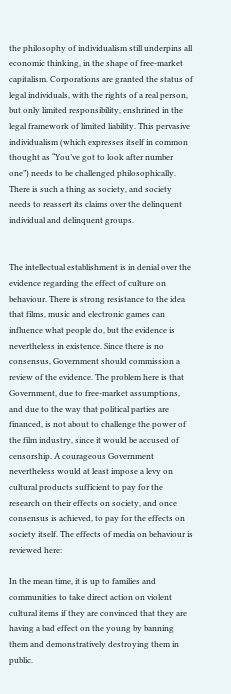the philosophy of individualism still underpins all economic thinking, in the shape of free-market capitalism. Corporations are granted the status of legal individuals, with the rights of a real person, but only limited responsibility, enshrined in the legal framework of limited liability. This pervasive individualism (which expresses itself in common thought as “You’ve got to look after number one”) needs to be challenged philosophically. There is such a thing as society, and society needs to reassert its claims over the delinquent individual and delinquent groups.


The intellectual establishment is in denial over the evidence regarding the effect of culture on behaviour. There is strong resistance to the idea that films, music and electronic games can influence what people do, but the evidence is nevertheless in existence. Since there is no consensus, Government should commission a review of the evidence. The problem here is that Government, due to free-market assumptions, and due to the way that political parties are financed, is not about to challenge the power of the film industry, since it would be accused of censorship. A courageous Government nevertheless would at least impose a levy on cultural products sufficient to pay for the research on their effects on society, and once consensus is achieved, to pay for the effects on society itself. The effects of media on behaviour is reviewed here:

In the mean time, it is up to families and communities to take direct action on violent cultural items if they are convinced that they are having a bad effect on the young by banning them and demonstratively destroying them in public.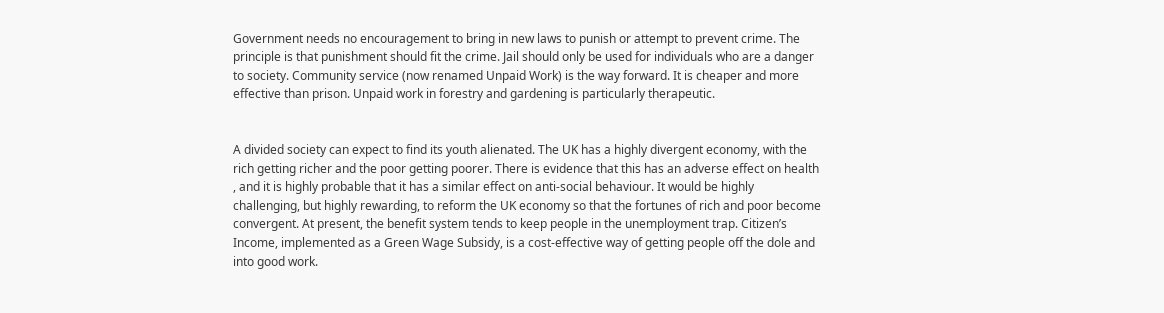Government needs no encouragement to bring in new laws to punish or attempt to prevent crime. The principle is that punishment should fit the crime. Jail should only be used for individuals who are a danger to society. Community service (now renamed Unpaid Work) is the way forward. It is cheaper and more effective than prison. Unpaid work in forestry and gardening is particularly therapeutic.


A divided society can expect to find its youth alienated. The UK has a highly divergent economy, with the rich getting richer and the poor getting poorer. There is evidence that this has an adverse effect on health , and it is highly probable that it has a similar effect on anti-social behaviour. It would be highly challenging, but highly rewarding, to reform the UK economy so that the fortunes of rich and poor become convergent. At present, the benefit system tends to keep people in the unemployment trap. Citizen’s Income, implemented as a Green Wage Subsidy, is a cost-effective way of getting people off the dole and into good work.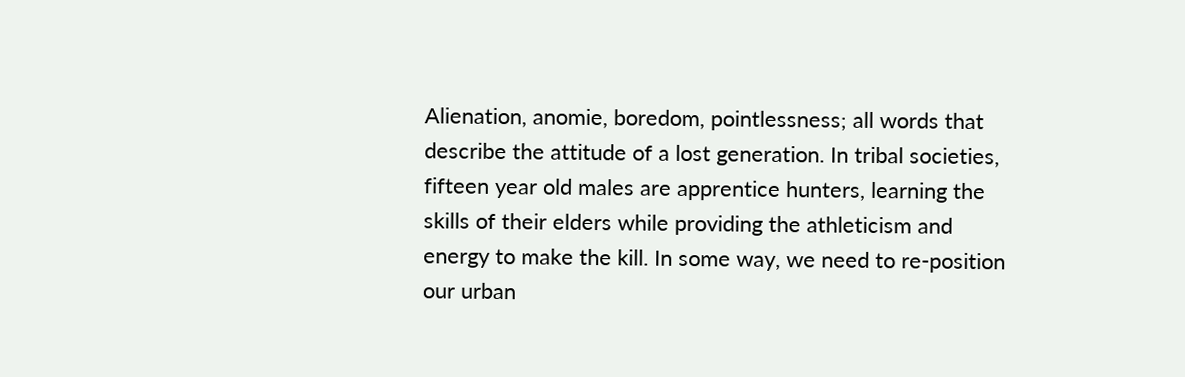Alienation, anomie, boredom, pointlessness; all words that describe the attitude of a lost generation. In tribal societies, fifteen year old males are apprentice hunters, learning the skills of their elders while providing the athleticism and energy to make the kill. In some way, we need to re-position our urban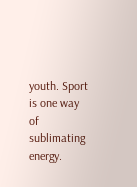youth. Sport is one way of sublimating energy.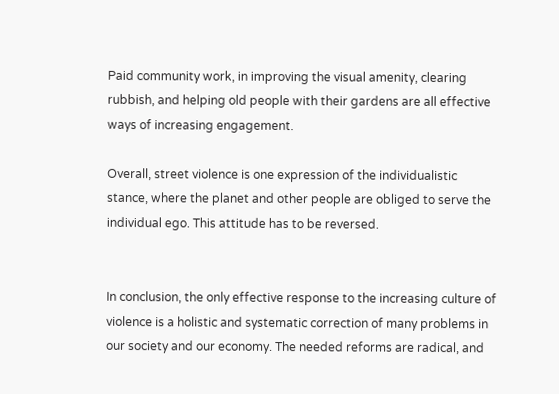Paid community work, in improving the visual amenity, clearing rubbish, and helping old people with their gardens are all effective ways of increasing engagement.

Overall, street violence is one expression of the individualistic stance, where the planet and other people are obliged to serve the individual ego. This attitude has to be reversed.


In conclusion, the only effective response to the increasing culture of violence is a holistic and systematic correction of many problems in our society and our economy. The needed reforms are radical, and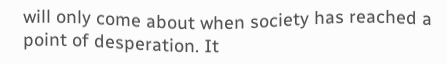will only come about when society has reached a point of desperation. It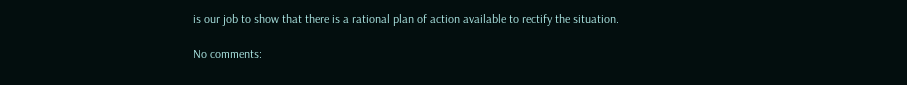is our job to show that there is a rational plan of action available to rectify the situation.

No comments: